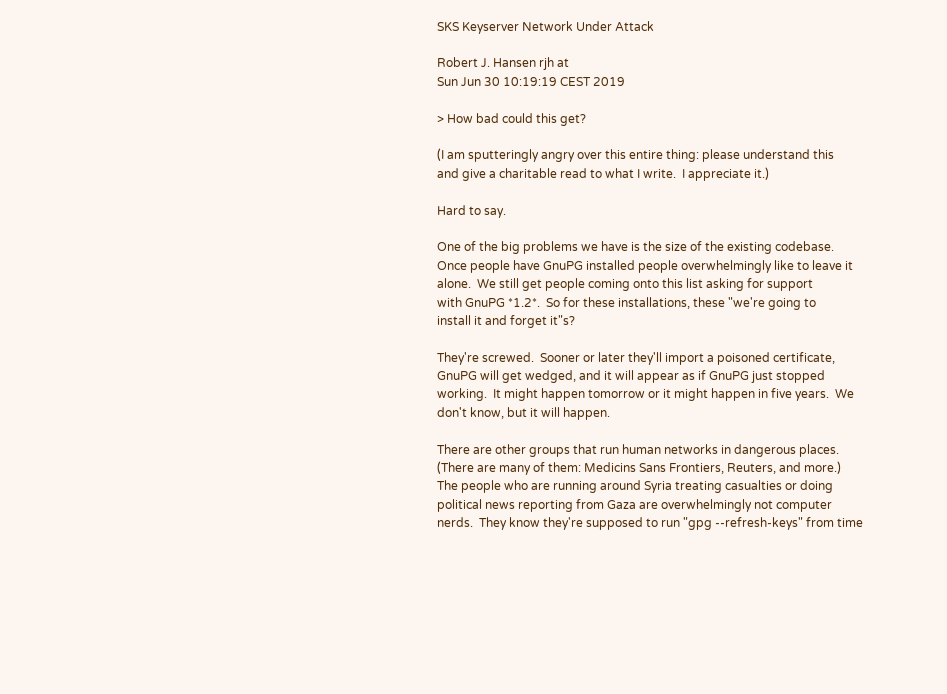SKS Keyserver Network Under Attack

Robert J. Hansen rjh at
Sun Jun 30 10:19:19 CEST 2019

> How bad could this get?

(I am sputteringly angry over this entire thing: please understand this
and give a charitable read to what I write.  I appreciate it.)

Hard to say.

One of the big problems we have is the size of the existing codebase.
Once people have GnuPG installed people overwhelmingly like to leave it
alone.  We still get people coming onto this list asking for support
with GnuPG *1.2*.  So for these installations, these "we're going to
install it and forget it"s?

They're screwed.  Sooner or later they'll import a poisoned certificate,
GnuPG will get wedged, and it will appear as if GnuPG just stopped
working.  It might happen tomorrow or it might happen in five years.  We
don't know, but it will happen.

There are other groups that run human networks in dangerous places.
(There are many of them: Medicins Sans Frontiers, Reuters, and more.)
The people who are running around Syria treating casualties or doing
political news reporting from Gaza are overwhelmingly not computer
nerds.  They know they're supposed to run "gpg --refresh-keys" from time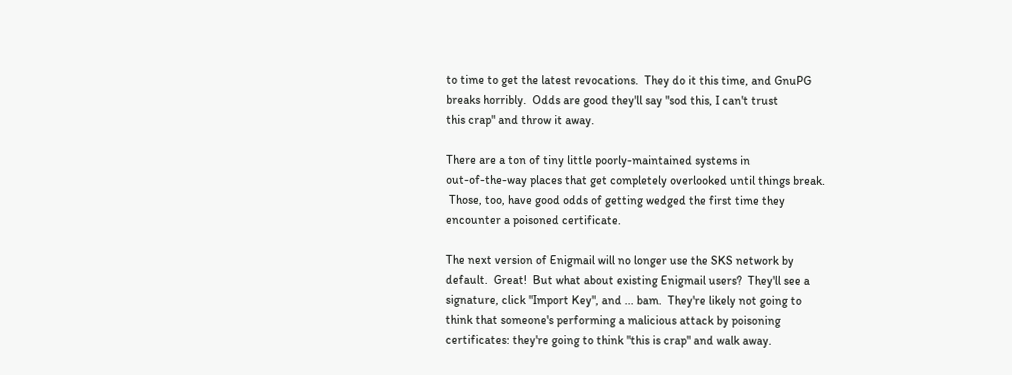to time to get the latest revocations.  They do it this time, and GnuPG
breaks horribly.  Odds are good they'll say "sod this, I can't trust
this crap" and throw it away.

There are a ton of tiny little poorly-maintained systems in
out-of-the-way places that get completely overlooked until things break.
 Those, too, have good odds of getting wedged the first time they
encounter a poisoned certificate.

The next version of Enigmail will no longer use the SKS network by
default.  Great!  But what about existing Enigmail users?  They'll see a
signature, click "Import Key", and ... bam.  They're likely not going to
think that someone's performing a malicious attack by poisoning
certificates: they're going to think "this is crap" and walk away.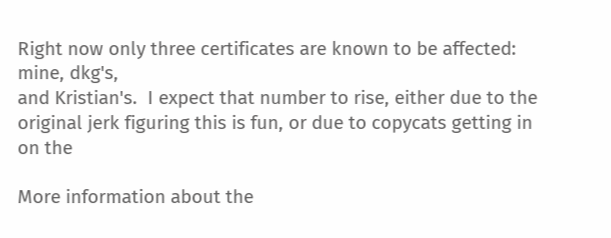Right now only three certificates are known to be affected: mine, dkg's,
and Kristian's.  I expect that number to rise, either due to the
original jerk figuring this is fun, or due to copycats getting in on the

More information about the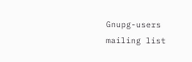Gnupg-users mailing list